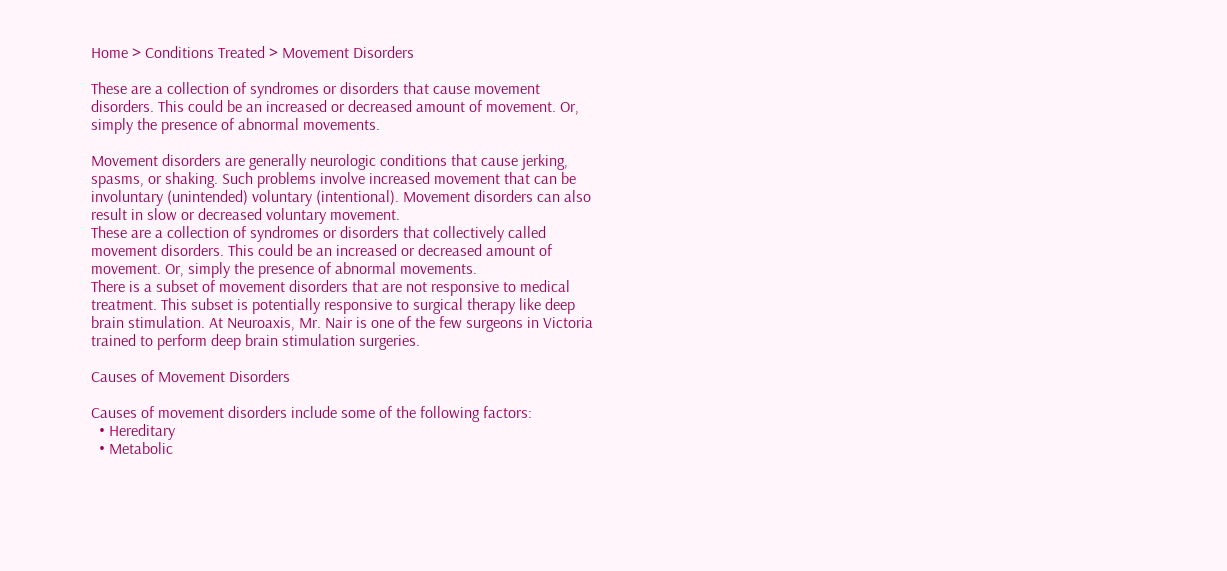Home > Conditions Treated > Movement Disorders

These are a collection of syndromes or disorders that cause movement disorders. This could be an increased or decreased amount of movement. Or, simply the presence of abnormal movements.

Movement disorders are generally neurologic conditions that cause jerking, spasms, or shaking. Such problems involve increased movement that can be involuntary (unintended) voluntary (intentional). Movement disorders can also result in slow or decreased voluntary movement.
These are a collection of syndromes or disorders that collectively called movement disorders. This could be an increased or decreased amount of movement. Or, simply the presence of abnormal movements.
There is a subset of movement disorders that are not responsive to medical treatment. This subset is potentially responsive to surgical therapy like deep brain stimulation. At Neuroaxis, Mr. Nair is one of the few surgeons in Victoria trained to perform deep brain stimulation surgeries.

Causes of Movement Disorders

Causes of movement disorders include some of the following factors:
  • Hereditary
  • Metabolic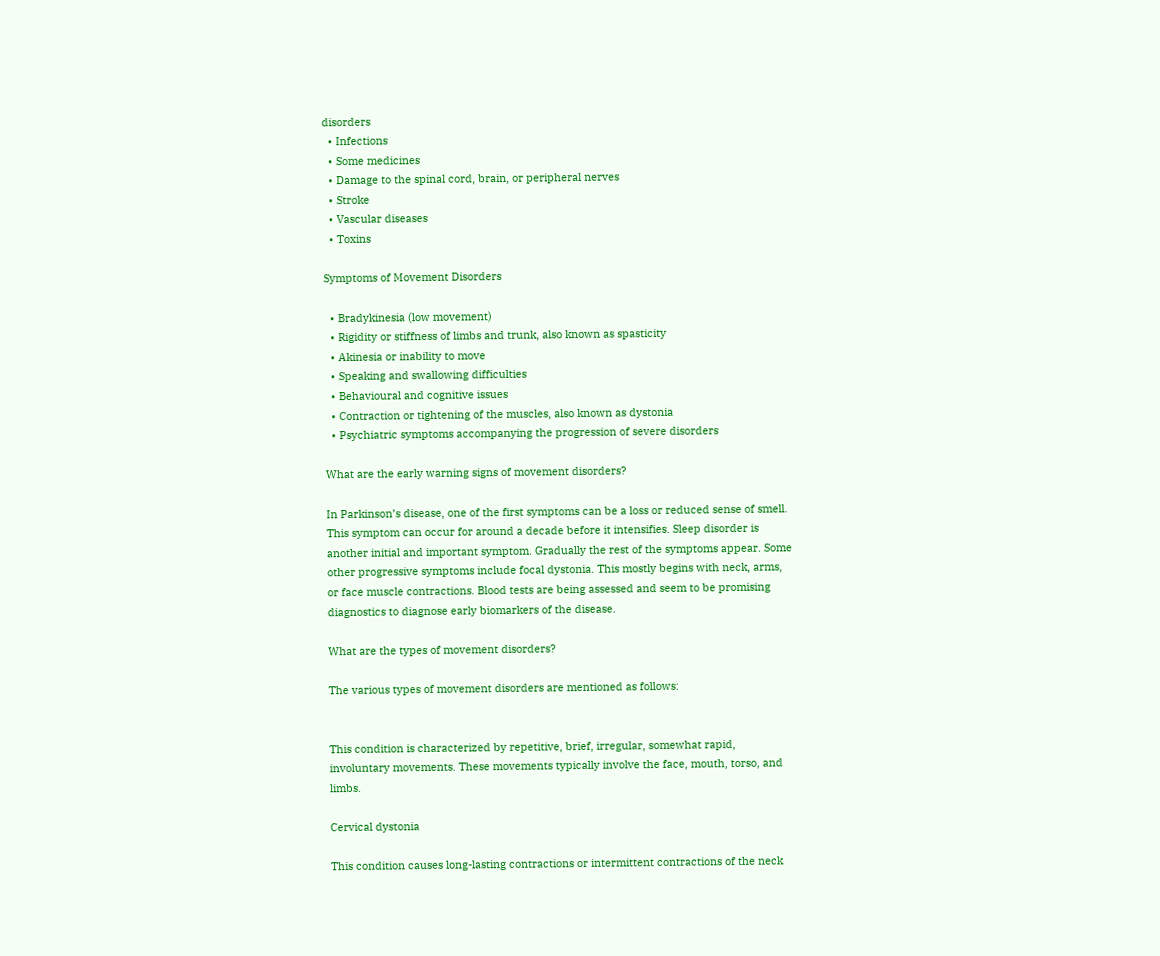disorders
  • Infections
  • Some medicines
  • Damage to the spinal cord, brain, or peripheral nerves
  • Stroke
  • Vascular diseases
  • Toxins

Symptoms of Movement Disorders

  • Bradykinesia (low movement)
  • Rigidity or stiffness of limbs and trunk, also known as spasticity
  • Akinesia or inability to move
  • Speaking and swallowing difficulties
  • Behavioural and cognitive issues
  • Contraction or tightening of the muscles, also known as dystonia
  • Psychiatric symptoms accompanying the progression of severe disorders

What are the early warning signs of movement disorders?

In Parkinson’s disease, one of the first symptoms can be a loss or reduced sense of smell. This symptom can occur for around a decade before it intensifies. Sleep disorder is another initial and important symptom. Gradually the rest of the symptoms appear. Some other progressive symptoms include focal dystonia. This mostly begins with neck, arms, or face muscle contractions. Blood tests are being assessed and seem to be promising diagnostics to diagnose early biomarkers of the disease.

What are the types of movement disorders?

The various types of movement disorders are mentioned as follows:


This condition is characterized by repetitive, brief, irregular, somewhat rapid, involuntary movements. These movements typically involve the face, mouth, torso, and limbs.

Cervical dystonia

This condition causes long-lasting contractions or intermittent contractions of the neck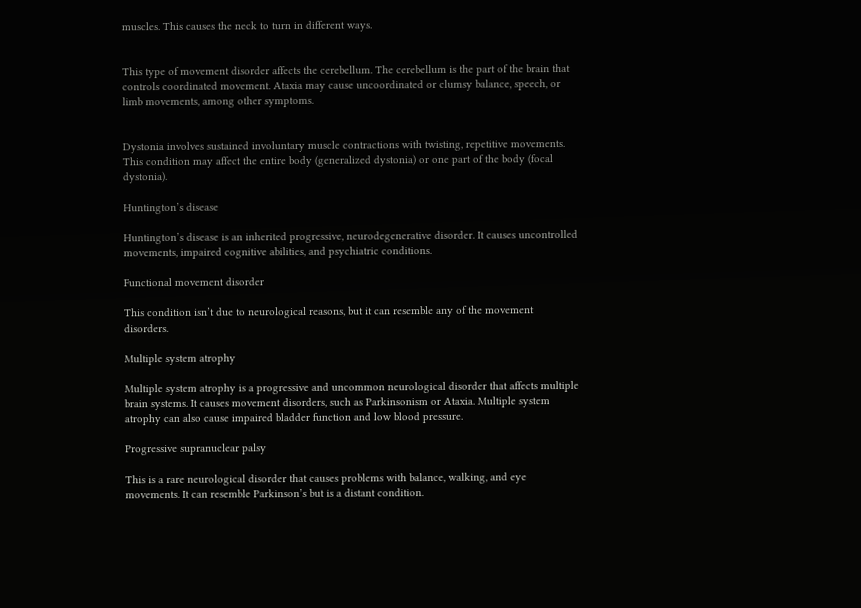muscles. This causes the neck to turn in different ways.


This type of movement disorder affects the cerebellum. The cerebellum is the part of the brain that controls coordinated movement. Ataxia may cause uncoordinated or clumsy balance, speech, or limb movements, among other symptoms.


Dystonia involves sustained involuntary muscle contractions with twisting, repetitive movements. This condition may affect the entire body (generalized dystonia) or one part of the body (focal dystonia).

Huntington’s disease

Huntington’s disease is an inherited progressive, neurodegenerative disorder. It causes uncontrolled movements, impaired cognitive abilities, and psychiatric conditions.

Functional movement disorder

This condition isn’t due to neurological reasons, but it can resemble any of the movement disorders.

Multiple system atrophy

Multiple system atrophy is a progressive and uncommon neurological disorder that affects multiple brain systems. It causes movement disorders, such as Parkinsonism or Ataxia. Multiple system atrophy can also cause impaired bladder function and low blood pressure.

Progressive supranuclear palsy

This is a rare neurological disorder that causes problems with balance, walking, and eye movements. It can resemble Parkinson’s but is a distant condition.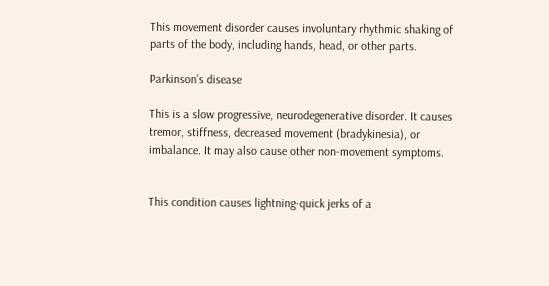This movement disorder causes involuntary rhythmic shaking of parts of the body, including hands, head, or other parts.

Parkinson’s disease

This is a slow progressive, neurodegenerative disorder. It causes tremor, stiffness, decreased movement (bradykinesia), or imbalance. It may also cause other non-movement symptoms.


This condition causes lightning-quick jerks of a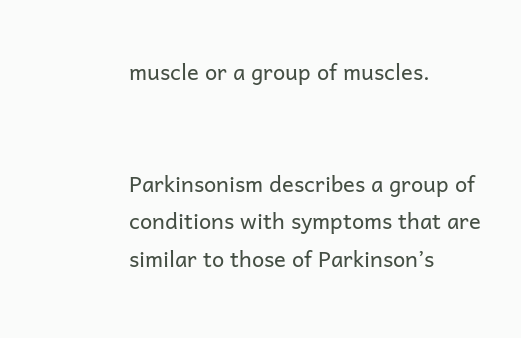muscle or a group of muscles.


Parkinsonism describes a group of conditions with symptoms that are similar to those of Parkinson’s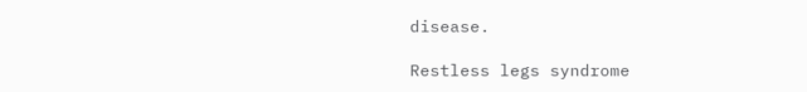disease.

Restless legs syndrome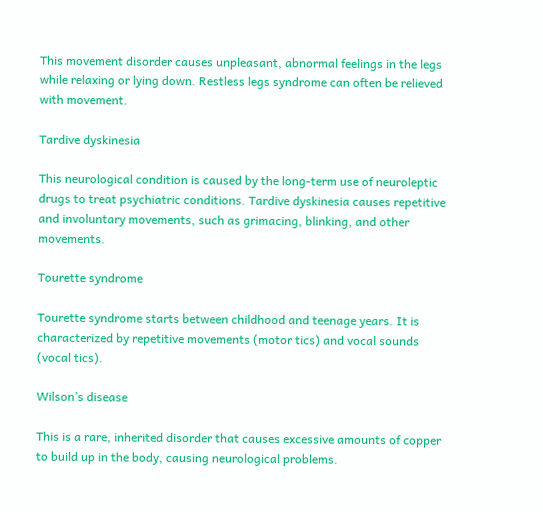This movement disorder causes unpleasant, abnormal feelings in the legs while relaxing or lying down. Restless legs syndrome can often be relieved with movement.

Tardive dyskinesia

This neurological condition is caused by the long-term use of neuroleptic drugs to treat psychiatric conditions. Tardive dyskinesia causes repetitive and involuntary movements, such as grimacing, blinking, and other movements.

Tourette syndrome

Tourette syndrome starts between childhood and teenage years. It is characterized by repetitive movements (motor tics) and vocal sounds (vocal tics).

Wilson’s disease

This is a rare, inherited disorder that causes excessive amounts of copper to build up in the body, causing neurological problems.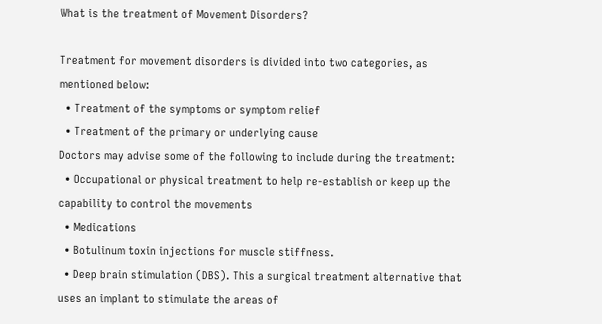What is the treatment of Movement Disorders?

Treatment for movement disorders is divided into two categories, as mentioned below:
  • Treatment of the symptoms or symptom relief
  • Treatment of the primary or underlying cause
Doctors may advise some of the following to include during the treatment:
  • Occupational or physical treatment to help re-establish or keep up the capability to control the movements
  • Medications
  • Botulinum toxin injections for muscle stiffness.
  • Deep brain stimulation (DBS). This a surgical treatment alternative that uses an implant to stimulate the areas of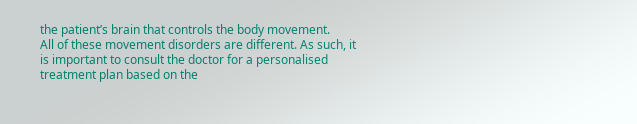the patient’s brain that controls the body movement.
All of these movement disorders are different. As such, it is important to consult the doctor for a personalised treatment plan based on the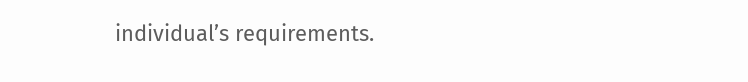individual’s requirements.